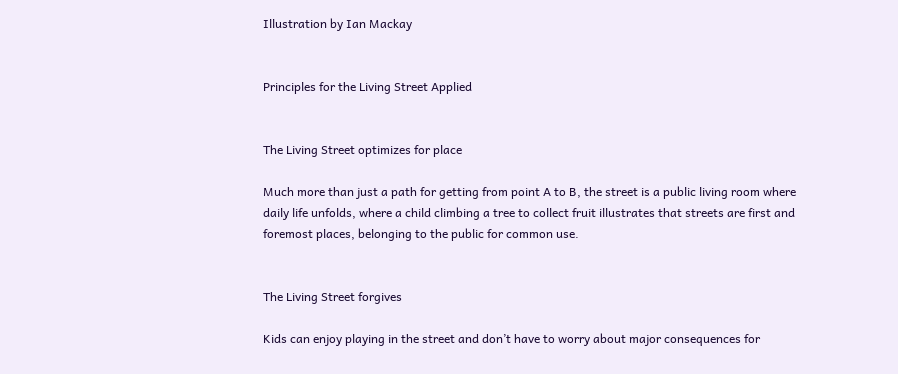Illustration by Ian Mackay


Principles for the Living Street Applied


The Living Street optimizes for place

Much more than just a path for getting from point A to B, the street is a public living room where daily life unfolds, where a child climbing a tree to collect fruit illustrates that streets are first and foremost places, belonging to the public for common use.


The Living Street forgives

Kids can enjoy playing in the street and don’t have to worry about major consequences for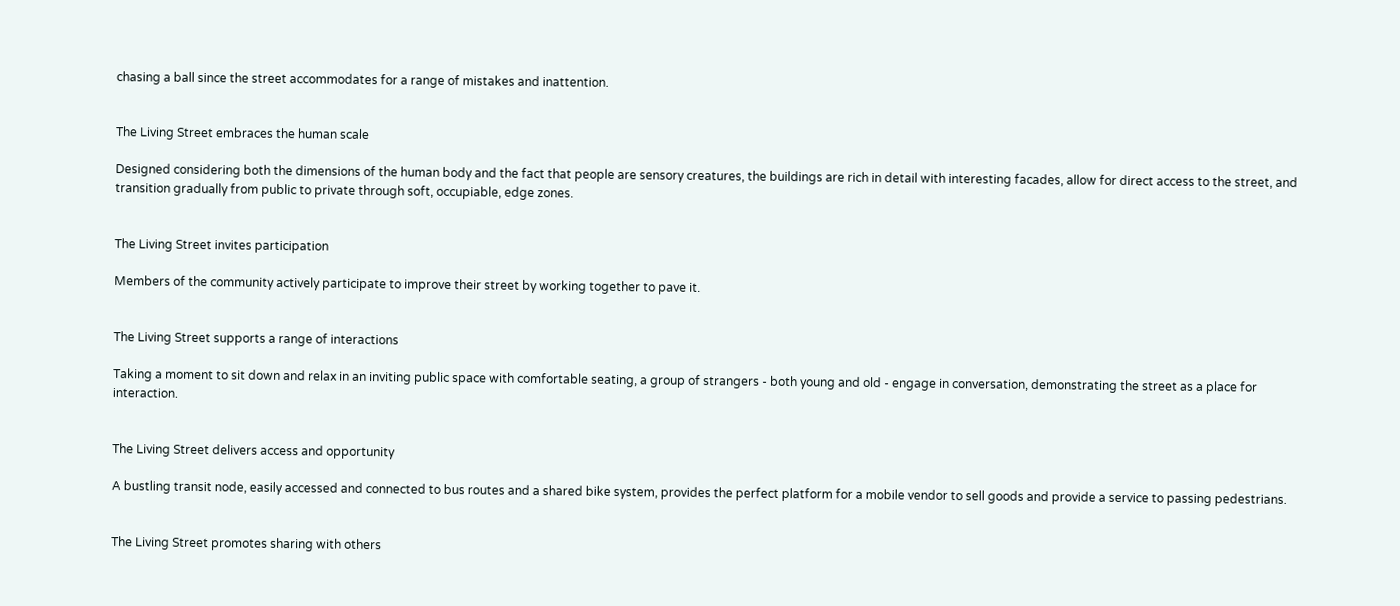chasing a ball since the street accommodates for a range of mistakes and inattention.


The Living Street embraces the human scale

Designed considering both the dimensions of the human body and the fact that people are sensory creatures, the buildings are rich in detail with interesting facades, allow for direct access to the street, and transition gradually from public to private through soft, occupiable, edge zones.


The Living Street invites participation

Members of the community actively participate to improve their street by working together to pave it.


The Living Street supports a range of interactions

Taking a moment to sit down and relax in an inviting public space with comfortable seating, a group of strangers - both young and old - engage in conversation, demonstrating the street as a place for interaction.


The Living Street delivers access and opportunity

A bustling transit node, easily accessed and connected to bus routes and a shared bike system, provides the perfect platform for a mobile vendor to sell goods and provide a service to passing pedestrians.


The Living Street promotes sharing with others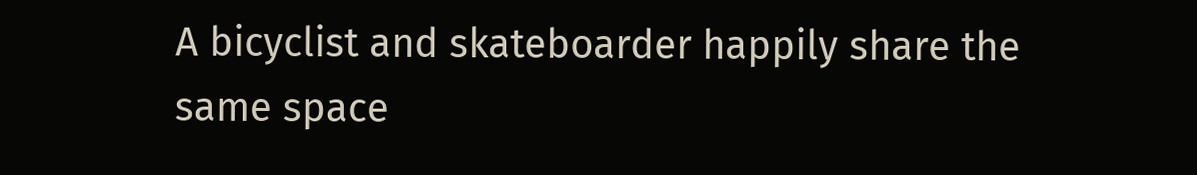A bicyclist and skateboarder happily share the same space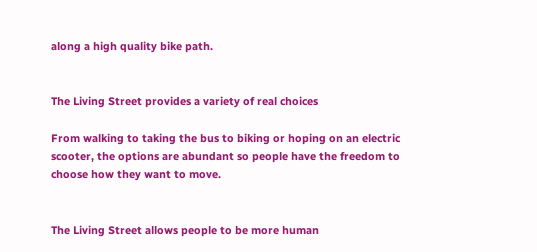along a high quality bike path.


The Living Street provides a variety of real choices

From walking to taking the bus to biking or hoping on an electric scooter, the options are abundant so people have the freedom to choose how they want to move.


The Living Street allows people to be more human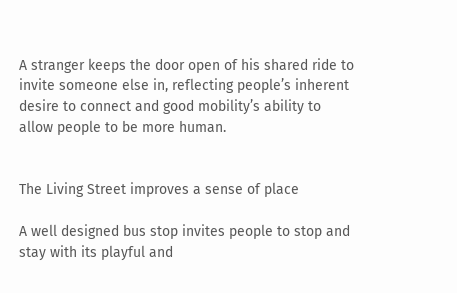A stranger keeps the door open of his shared ride to invite someone else in, reflecting people’s inherent desire to connect and good mobility’s ability to allow people to be more human.


The Living Street improves a sense of place

A well designed bus stop invites people to stop and stay with its playful and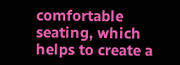comfortable seating, which helps to create a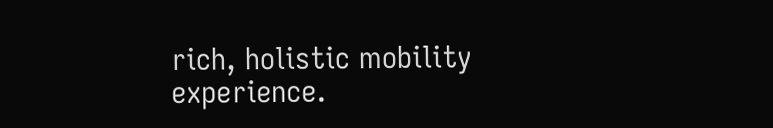rich, holistic mobility experience.